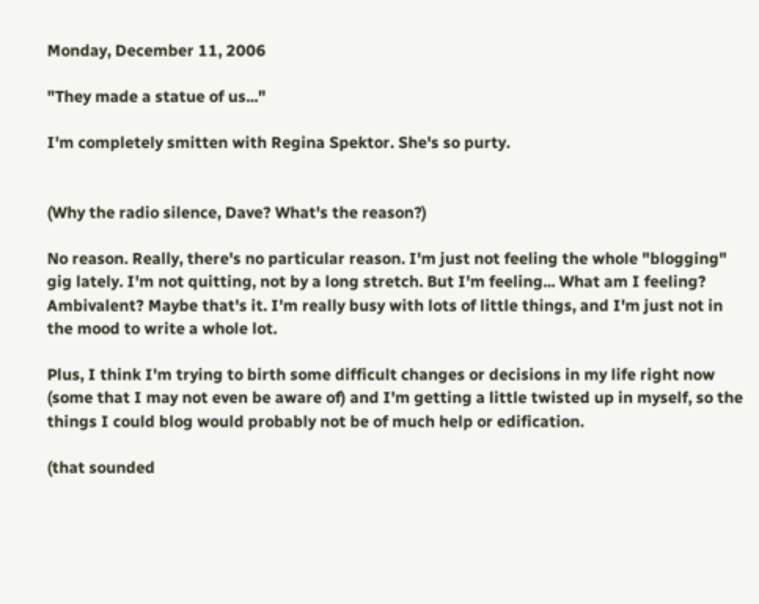Monday, December 11, 2006

"They made a statue of us..."

I'm completely smitten with Regina Spektor. She's so purty.


(Why the radio silence, Dave? What's the reason?)

No reason. Really, there's no particular reason. I'm just not feeling the whole "blogging" gig lately. I'm not quitting, not by a long stretch. But I'm feeling... What am I feeling? Ambivalent? Maybe that's it. I'm really busy with lots of little things, and I'm just not in the mood to write a whole lot.

Plus, I think I'm trying to birth some difficult changes or decisions in my life right now (some that I may not even be aware of) and I'm getting a little twisted up in myself, so the things I could blog would probably not be of much help or edification.

(that sounded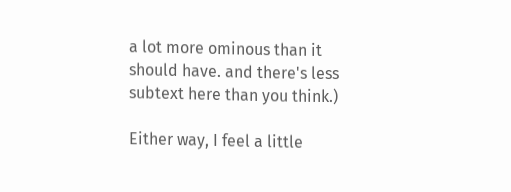a lot more ominous than it should have. and there's less subtext here than you think.)

Either way, I feel a little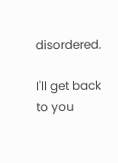disordered.

I'll get back to you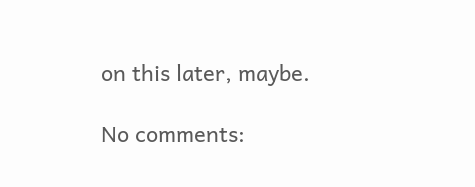on this later, maybe.

No comments: